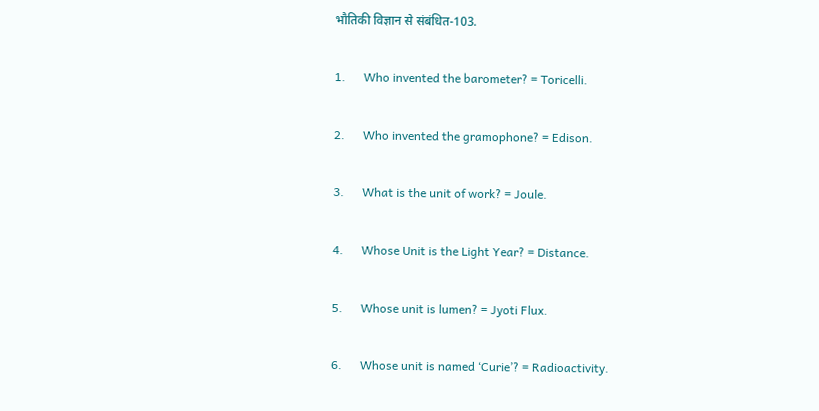भौतिकी विज्ञान से संबंधित-103.

1.      Who invented the barometer? = Toricelli.

2.      Who invented the gramophone? = Edison.

3.      What is the unit of work? = Joule.

4.      Whose Unit is the Light Year? = Distance.

5.      Whose unit is lumen? = Jyoti Flux.

6.      Whose unit is named ‘Curie’? = Radioactivity.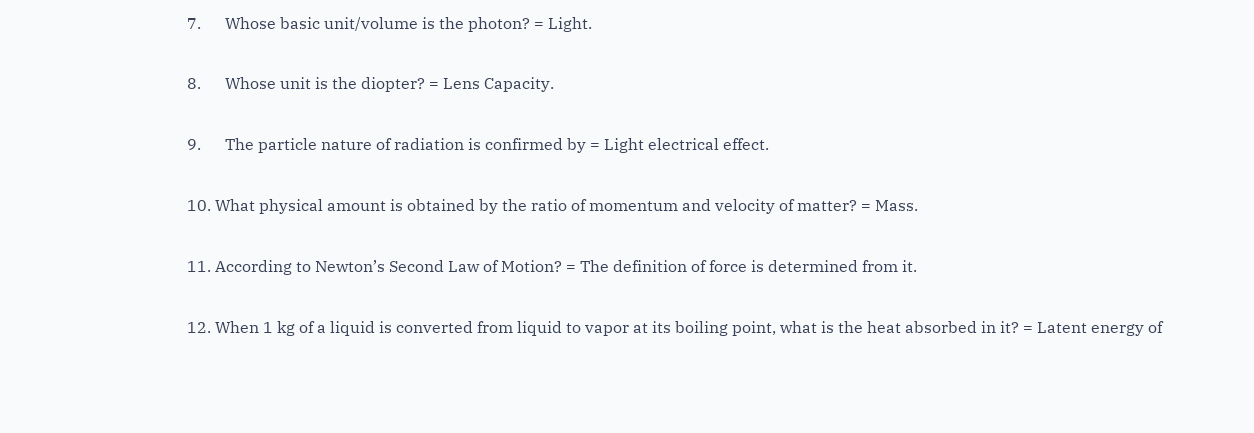7.      Whose basic unit/volume is the photon? = Light.

8.      Whose unit is the diopter? = Lens Capacity.

9.      The particle nature of radiation is confirmed by = Light electrical effect.

10. What physical amount is obtained by the ratio of momentum and velocity of matter? = Mass.

11. According to Newton’s Second Law of Motion? = The definition of force is determined from it.

12. When 1 kg of a liquid is converted from liquid to vapor at its boiling point, what is the heat absorbed in it? = Latent energy of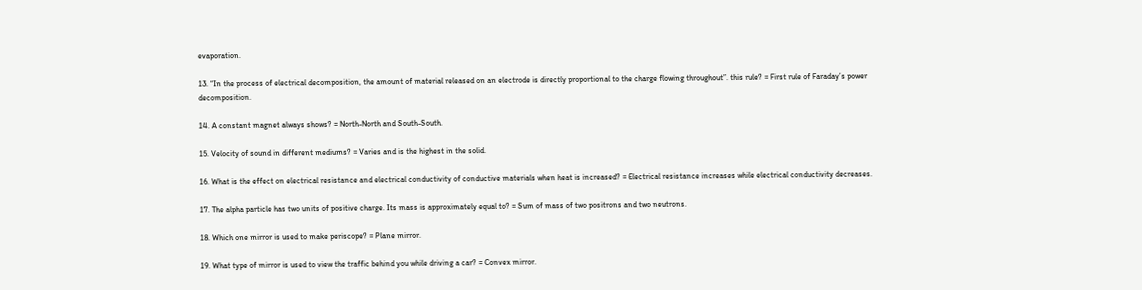evaporation.

13. “In the process of electrical decomposition, the amount of material released on an electrode is directly proportional to the charge flowing throughout”. this rule? = First rule of Faraday’s power decomposition.

14. A constant magnet always shows? = North-North and South-South.

15. Velocity of sound in different mediums? = Varies and is the highest in the solid.

16. What is the effect on electrical resistance and electrical conductivity of conductive materials when heat is increased? = Electrical resistance increases while electrical conductivity decreases.

17. The alpha particle has two units of positive charge. Its mass is approximately equal to? = Sum of mass of two positrons and two neutrons.

18. Which one mirror is used to make periscope? = Plane mirror.

19. What type of mirror is used to view the traffic behind you while driving a car? = Convex mirror.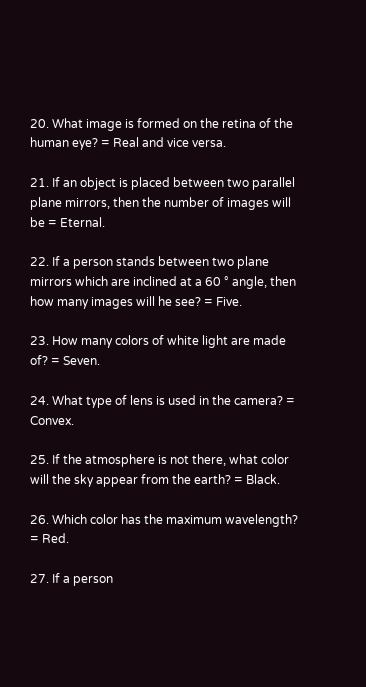20. What image is formed on the retina of the human eye? = Real and vice versa.

21. If an object is placed between two parallel plane mirrors, then the number of images will be = Eternal.

22. If a person stands between two plane mirrors which are inclined at a 60 ° angle, then how many images will he see? = Five.

23. How many colors of white light are made of? = Seven.

24. What type of lens is used in the camera? = Convex.

25. If the atmosphere is not there, what color will the sky appear from the earth? = Black.

26. Which color has the maximum wavelength? = Red.

27. If a person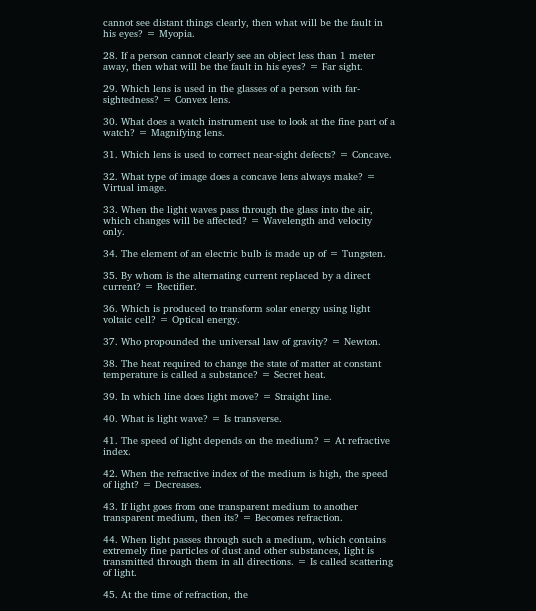cannot see distant things clearly, then what will be the fault in his eyes? = Myopia.

28. If a person cannot clearly see an object less than 1 meter away, then what will be the fault in his eyes? = Far sight.

29. Which lens is used in the glasses of a person with far-sightedness? = Convex lens.

30. What does a watch instrument use to look at the fine part of a watch? = Magnifying lens.

31. Which lens is used to correct near-sight defects? = Concave.

32. What type of image does a concave lens always make? = Virtual image.

33. When the light waves pass through the glass into the air, which changes will be affected? = Wavelength and velocity only.

34. The element of an electric bulb is made up of = Tungsten.

35. By whom is the alternating current replaced by a direct current? = Rectifier.

36. Which is produced to transform solar energy using light voltaic cell? = Optical energy.

37. Who propounded the universal law of gravity? = Newton.

38. The heat required to change the state of matter at constant temperature is called a substance? = Secret heat.

39. In which line does light move? = Straight line.

40. What is light wave? = Is transverse.

41. The speed of light depends on the medium? = At refractive index.

42. When the refractive index of the medium is high, the speed of light? = Decreases.

43. If light goes from one transparent medium to another transparent medium, then its? = Becomes refraction.

44. When light passes through such a medium, which contains extremely fine particles of dust and other substances, light is transmitted through them in all directions. = Is called scattering of light.

45. At the time of refraction, the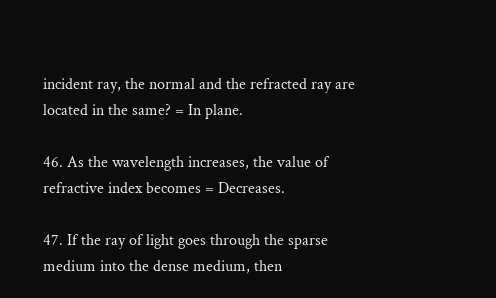incident ray, the normal and the refracted ray are located in the same? = In plane.

46. As the wavelength increases, the value of refractive index becomes = Decreases.

47. If the ray of light goes through the sparse medium into the dense medium, then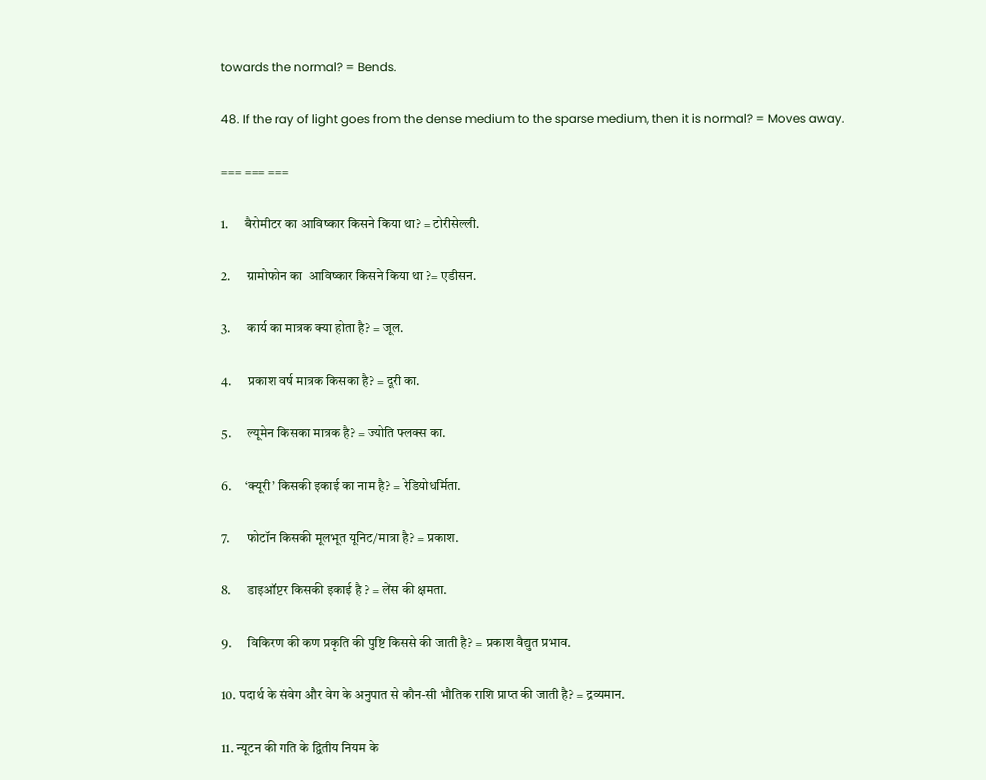towards the normal? = Bends.

48. If the ray of light goes from the dense medium to the sparse medium, then it is normal? = Moves away.

=== === ===

1.      बैरोमीटर का आविष्कार किसने किया था? = टोरीसेल्ली.

2.      ग्रामोफोन का  आविष्कार किसने किया था ?= एडीसन.

3.      कार्य का मात्रक क्या होता है? = जूल.

4.      प्रकाश वर्ष मात्रक किसका है? = दूरी का.

5.      ल्यूमेन किसका मात्रक है? = ज्योति फ्लक्स का.

6.     ‘क्यूरी’ किसकी इकाई का नाम है? = रेडियोधर्मिता.

7.      फोटॉन किसकी मूलभूत यूनिट/मात्रा है? = प्रकाश.

8.      डाइऑप्टर किसकी इकाई है ? = लेंस की क्षमता.

9.      विकिरण की कण प्रकृति की पुष्टि किससे की जाती है? = प्रकाश वैद्युत प्रभाव.

10. पदार्थ के संवेग और वेग के अनुपात से कौन-सी भौतिक राशि प्राप्त की जाती है? = द्रव्यमान.

11. न्यूटन की गति के द्वितीय नियम के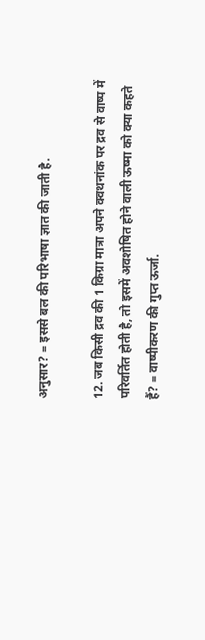अनुसार? = इससे बल की परिभाषा ज्ञात की जाती है.

12. जब किसी द्रव की 1 किग्रा मात्रा अपने क्वथनांक पर द्रव से वाष्प में परिवर्तित होती है, तो इसमें अवशोषित होने वाली ऊष्मा को क्या कहते हैं? = वाष्पीकरण की गुप्त ऊर्जा.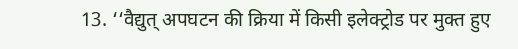13. ‘‘वैद्युत् अपघटन की क्रिया में किसी इलेक्ट्रोड पर मुक्त हुए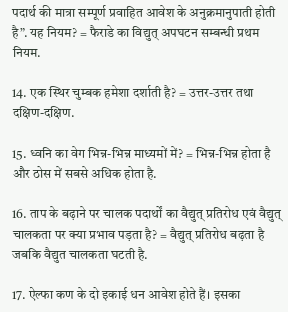पदार्थ की मात्रा सम्पूर्ण प्रवाहित आवेश के अनुक्रमानुपाती होती है”. यह नियम? = फैराडे का विद्युत् अपघटन सम्बन्धी प्रथम नियम.

14. एक स्थिर चुम्बक हमेशा दर्शाती है? = उत्तर-उत्तर तथा दक्षिण-दक्षिण.

15. ध्वनि का वेग भिन्न-भिन्न माध्यमों में? = भिन्न-भिन्न होता है और ठोस में सबसे अधिक होता है.

16. ताप के बढ़ाने पर चालक पदार्थों का वैद्युत् प्रतिरोध एवं वैद्युत् चालकता पर क्या प्रभाव पड़ता है? = वैद्युत् प्रतिरोध बढ़ता है जबकि वैद्युत चालकता घटती है.

17. ऐल्फा कण के दो इकाई धन आवेश होते हैं। इसका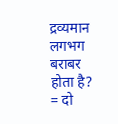द्रव्यमान लगभग बराबर होता है? = दो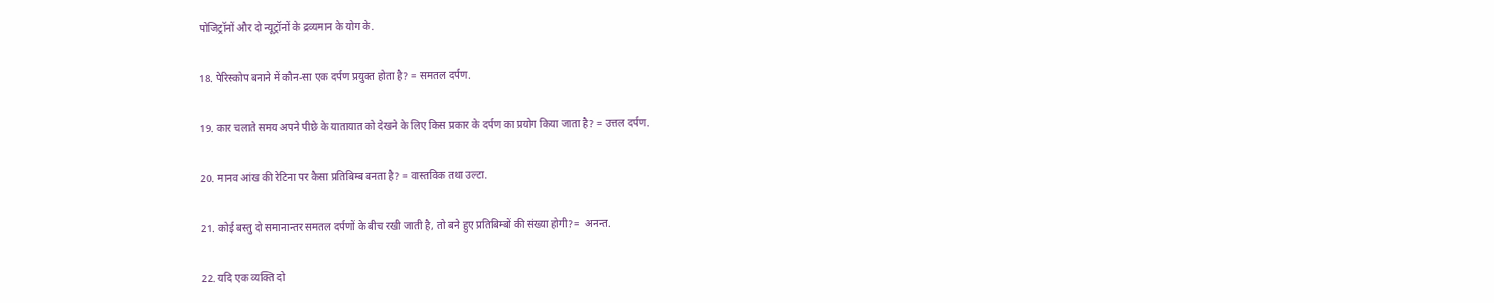पोजिट्रॉनों और दो न्यूट्रॉनों के द्रव्यमान के योग के.

18. पेरिस्कोप बनाने में कौन-सा एक दर्पण प्रयुक्त होता है? = समतल दर्पण.

19. कार चलाते समय अपने पीछे के यातायात को देखने के लिए किस प्रकार के दर्पण का प्रयोग किया जाता है? = उत्तल दर्पण.

20. मानव आंख की रेटिना पर कैसा प्रतिबिम्ब बनता है? = वास्तविक तथा उल्टा.

21. कोई बस्तु दो समानान्तर समतल दर्पणों के बीच रखी जाती है, तो बने हुए प्रतिबिम्बों की संख्या होगी?=  अनन्त.

22. यदि एक व्यक्ति दो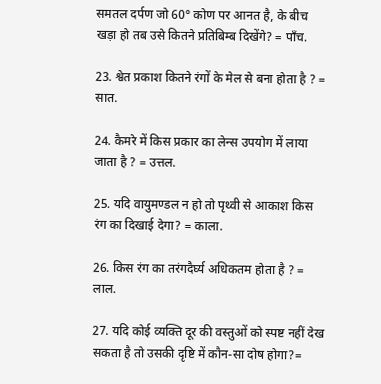समतल दर्पण जो 60° कोण पर आनत है, के बीच खड़ा हो तब उसे कितने प्रतिबिम्ब दिखेंगे? = पाँच.

23. श्वेत प्रकाश कितने रंगों के मेल से बना होता है ? = सात.

24. कैमरे में किस प्रकार का लेन्स उपयोग में लाया जाता है ? = उत्तल.

25. यदि वायुमण्डल न हो तो पृथ्वी से आकाश किस रंग का दिखाई देगा? = काला.

26. किस रंग का तरंगदैर्घ्य अधिकतम होता है ? = लाल.

27. यदि कोई व्यक्ति दूर की वस्तुओं को स्पष्ट नहीं देख सकता है तो उसकी दृष्टि में कौन-सा दोष होगा?=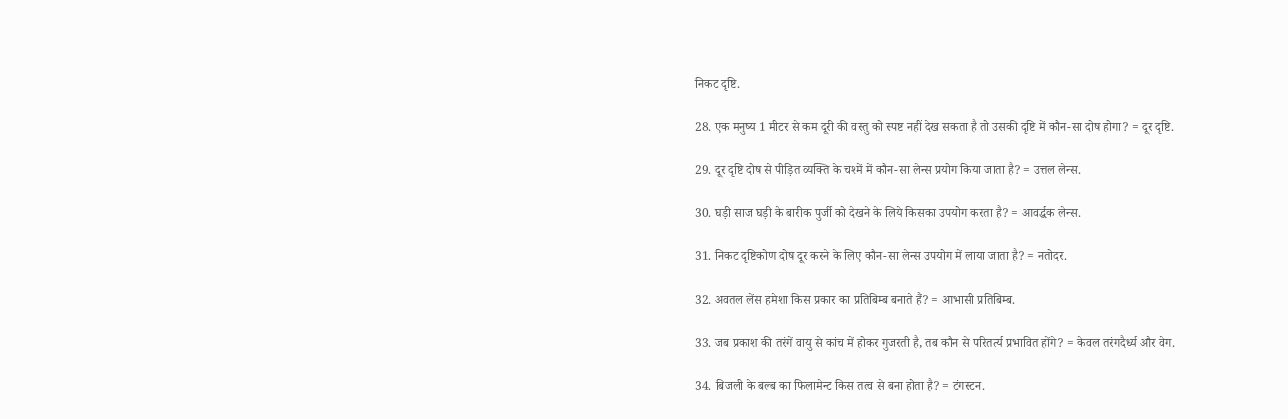निकट दृष्टि.

28. एक मनुष्य 1 मीटर से कम दूरी की वस्तु को स्पष्ट नहीं देख सकता है तो उसकी दृष्टि में कौन-सा दोष होगा? = दूर दृष्टि.

29. दूर दृष्टि दोष से पीड़ित व्यक्ति के चश्में में कौन-सा लेन्स प्रयोग किया जाता है? = उत्तल लेन्स.

30. घड़ी साज घड़ी के बारीक पुर्जी को देखने के लिये किसका उपयोग करता है? = आवर्द्धक लेन्स.

31. निकट दृष्टिकोण दोष दूर करने के लिए कौन-सा लेन्स उपयोग में लाया जाता है? = नतोदर.

32. अवतल लेंस हमेशा किस प्रकार का प्रतिबिम्ब बनाते हैं? = आभासी प्रतिबिम्ब.

33. जब प्रकाश की तरंगें वायु से कांच में होकर गुजरती है, तब कौन से परितर्त्य प्रभावित होंगे? = केवल तरंगदैर्ध्य और वेग.

34. बिजली के बल्ब का फिलामेन्ट किस तत्व से बना होता है? = टंगस्टन.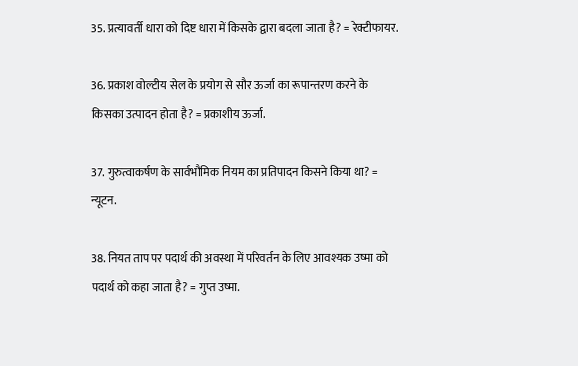35. प्रत्यावर्ती धारा को दिष्ट धारा में किसके द्वारा बदला जाता है? = रेक्टीफायर.

36. प्रकाश वोल्टीय सेल के प्रयोग से सौर ऊर्जा का रूपान्तरण करने के किसका उत्पादन होता है? = प्रकाशीय ऊर्जा.

37. गुरुत्वाकर्षण के सार्वभौमिक नियम का प्रतिपादन किसने किया था? = न्यूटन.

38. नियत ताप पर पदार्थ की अवस्था में परिवर्तन के लिए आवश्यक उष्मा को पदार्थ को कहा जाता है? = गुप्त उष्मा.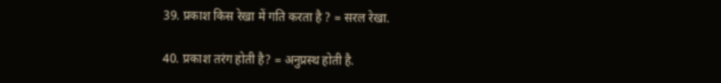39. प्रकाश किस रेखा में गति करता है ? = सरल रेखा.

40. प्रकाश तरंग होती है? = अनुप्रस्थ होती है.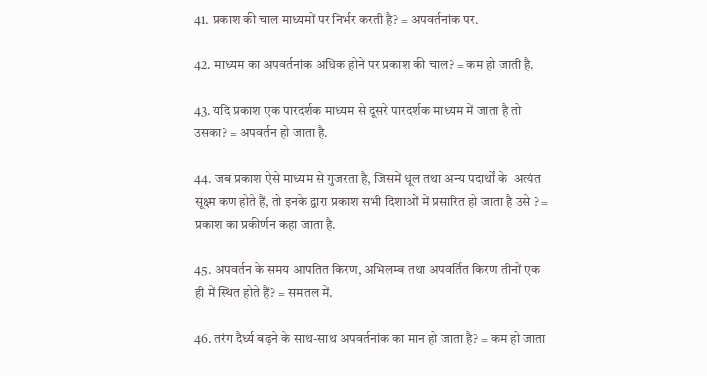41. प्रकाश की चाल माध्यमों पर निर्भर करती है? = अपवर्तनांक पर.

42. माध्यम का अपवर्तनांक अधिक होने पर प्रकाश की चाल? = कम हो जाती है.

43. यदि प्रकाश एक पारदर्शक माध्यम से दूसरे पारदर्शक माध्यम में जाता है तो उसका? = अपवर्तन हो जाता है.

44. जब प्रकाश ऐसे माध्यम से गुजरता है, जिसमें धूल तथा अन्य पदार्थों के  अत्यंत सूक्ष्म कण होते हैं, तो इनके द्वारा प्रकाश सभी दिशाओं में प्रसारित हो जाता है उसे ? = प्रकाश का प्रकीर्णन कहा जाता है.

45. अपवर्तन के समय आपतित किरण, अभिलम्ब तथा अपवर्तित किरण तीनों एक ही में स्थित होते हैं? = समतल में.

46. तरंग दैर्ध्य बढ़ने के साथ-साथ अपवर्तनांक का मान हो जाता है? = कम हो जाता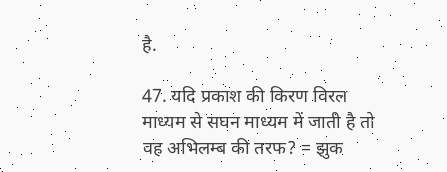है.

47. यदि प्रकाश की किरण विरल माध्यम से सघन माध्यम में जाती है तो वह अभिलम्ब की तरफ? = झुक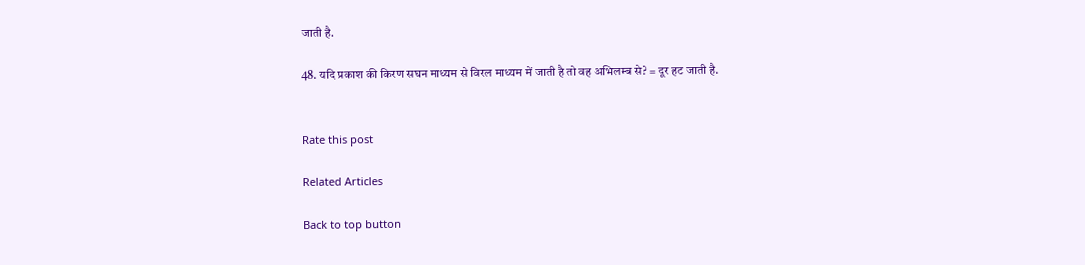जाती है.

48. यदि प्रकाश की किरण सघन माध्यम से विरल माध्यम में जाती है तो वह अभिलम्ब से? = दूर हट जाती है.


Rate this post

Related Articles

Back to top button